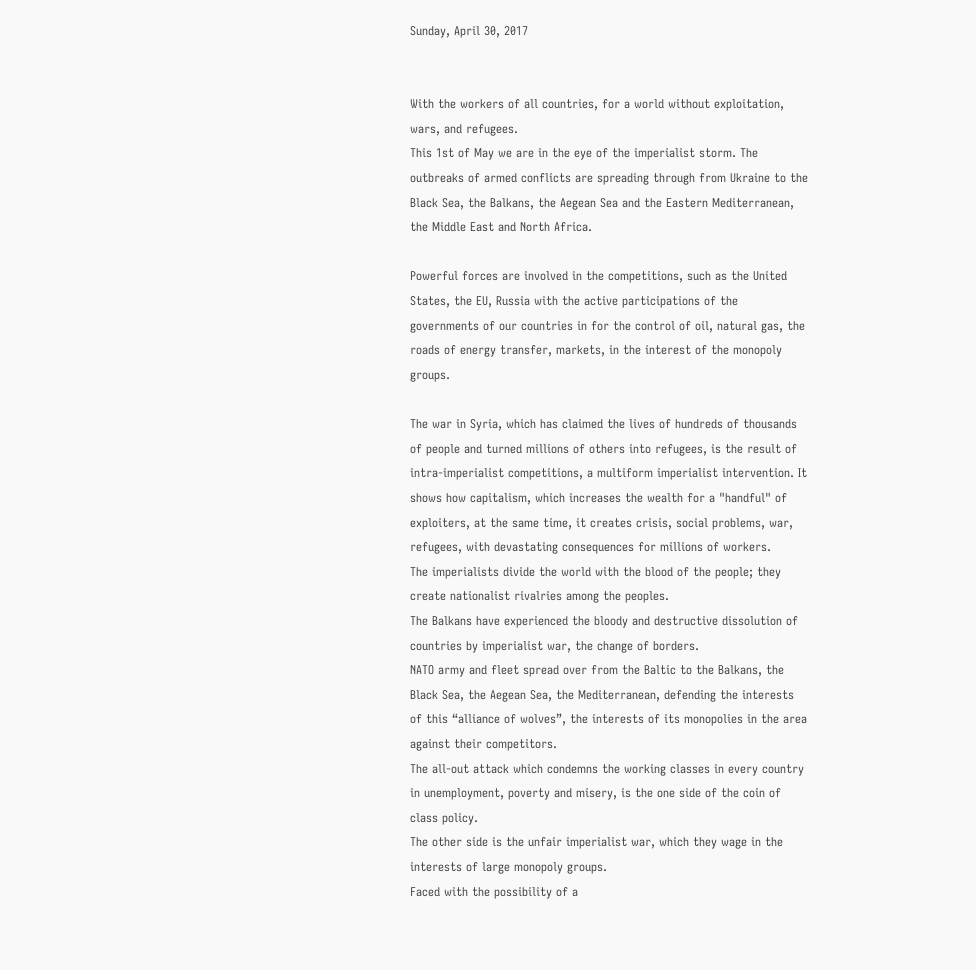Sunday, April 30, 2017


With the workers of all countries, for a world without exploitation, wars, and refugees.
This 1st of May we are in the eye of the imperialist storm. The outbreaks of armed conflicts are spreading through from Ukraine to the Black Sea, the Balkans, the Aegean Sea and the Eastern Mediterranean, the Middle East and North Africa.

Powerful forces are involved in the competitions, such as the United States, the EU, Russia with the active participations of the governments of our countries in for the control of oil, natural gas, the roads of energy transfer, markets, in the interest of the monopoly groups.

The war in Syria, which has claimed the lives of hundreds of thousands of people and turned millions of others into refugees, is the result of intra-imperialist competitions, a multiform imperialist intervention. It shows how capitalism, which increases the wealth for a "handful" of exploiters, at the same time, it creates crisis, social problems, war, refugees, with devastating consequences for millions of workers.
The imperialists divide the world with the blood of the people; they create nationalist rivalries among the peoples.
The Balkans have experienced the bloody and destructive dissolution of countries by imperialist war, the change of borders.
NATO army and fleet spread over from the Baltic to the Balkans, the Black Sea, the Aegean Sea, the Mediterranean, defending the interests of this “alliance of wolves”, the interests of its monopolies in the area against their competitors.
The all-out attack which condemns the working classes in every country in unemployment, poverty and misery, is the one side of the coin of class policy.
The other side is the unfair imperialist war, which they wage in the interests of large monopoly groups.
Faced with the possibility of a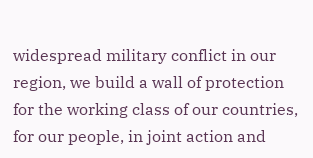widespread military conflict in our region, we build a wall of protection for the working class of our countries, for our people, in joint action and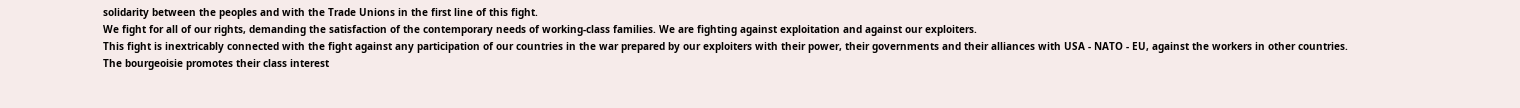solidarity between the peoples and with the Trade Unions in the first line of this fight.
We fight for all of our rights, demanding the satisfaction of the contemporary needs of working-class families. We are fighting against exploitation and against our exploiters.
This fight is inextricably connected with the fight against any participation of our countries in the war prepared by our exploiters with their power, their governments and their alliances with USA - NATO - EU, against the workers in other countries.
The bourgeoisie promotes their class interest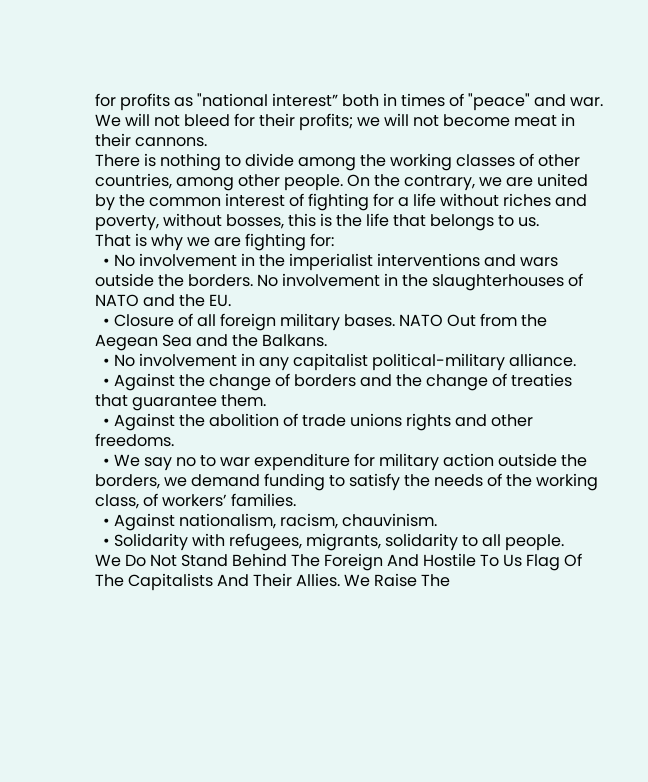for profits as "national interest” both in times of "peace" and war.
We will not bleed for their profits; we will not become meat in their cannons.
There is nothing to divide among the working classes of other countries, among other people. On the contrary, we are united by the common interest of fighting for a life without riches and poverty, without bosses, this is the life that belongs to us.
That is why we are fighting for:
  • No involvement in the imperialist interventions and wars outside the borders. No involvement in the slaughterhouses of NATO and the EU.
  • Closure of all foreign military bases. NATO Out from the Aegean Sea and the Balkans.
  • No involvement in any capitalist political-military alliance.
  • Against the change of borders and the change of treaties that guarantee them.
  • Against the abolition of trade unions rights and other freedoms.
  • We say no to war expenditure for military action outside the borders, we demand funding to satisfy the needs of the working class, of workers’ families.
  • Against nationalism, racism, chauvinism.
  • Solidarity with refugees, migrants, solidarity to all people.
We Do Not Stand Behind The Foreign And Hostile To Us Flag Of The Capitalists And Their Allies. We Raise The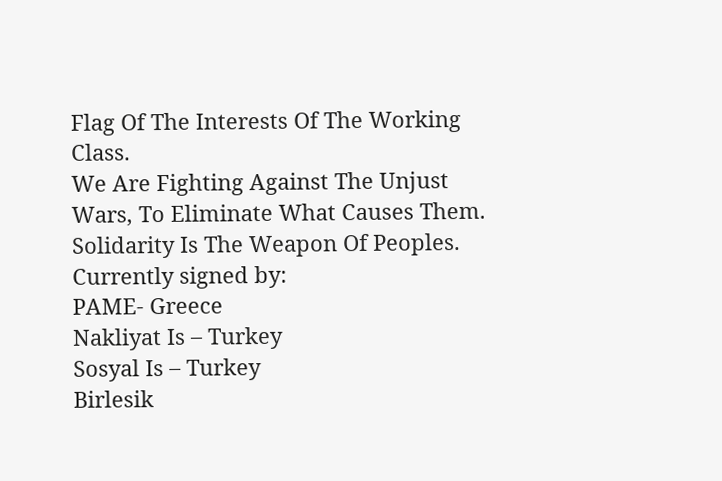Flag Of The Interests Of The Working Class.
We Are Fighting Against The Unjust Wars, To Eliminate What Causes Them.
Solidarity Is The Weapon Of Peoples.
Currently signed by:
PAME- Greece
Nakliyat Is – Turkey
Sosyal Is – Turkey
Birlesik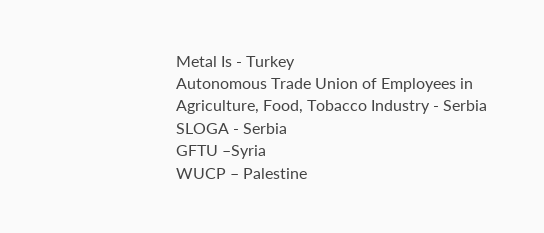Metal Is - Turkey
Autonomous Trade Union of Employees in Agriculture, Food, Tobacco Industry - Serbia
SLOGA - Serbia
GFTU –Syria
WUCP – Palestine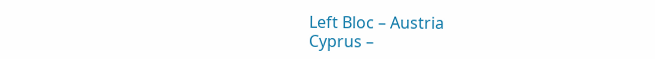Left Bloc – Austria
Cyprus –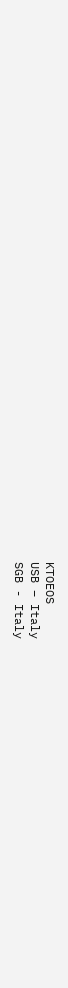KTOEOS
USB – Italy
SGB - Italy